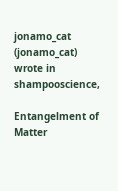jonamo_cat (jonamo_cat) wrote in shampooscience,

Entangelment of Matter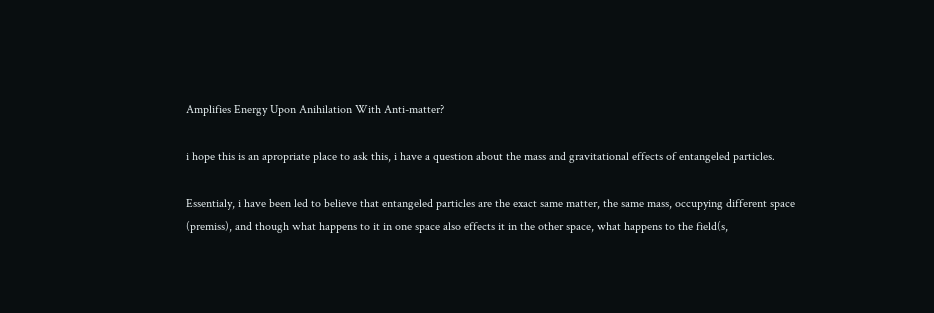Amplifies Energy Upon Anihilation With Anti-matter?

i hope this is an apropriate place to ask this, i have a question about the mass and gravitational effects of entangeled particles.

Essentialy, i have been led to believe that entangeled particles are the exact same matter, the same mass, occupying different space (premiss), and though what happens to it in one space also effects it in the other space, what happens to the field(s,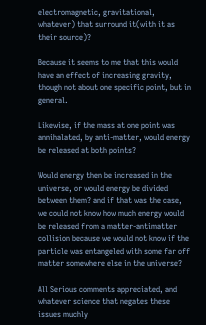electromagnetic, gravitational, whatever) that surround it(with it as their source)?

Because it seems to me that this would have an effect of increasing gravity, though not about one specific point, but in general.

Likewise, if the mass at one point was annihalated, by anti-matter, would energy be released at both points?

Would energy then be increased in the universe, or would energy be divided between them? and if that was the case, we could not know how much energy would be released from a matter-antimatter collision because we would not know if the particle was entangeled with some far off matter somewhere else in the universe?

All Serious comments appreciated, and whatever science that negates these issues muchly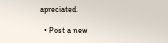apreciated.

  • Post a new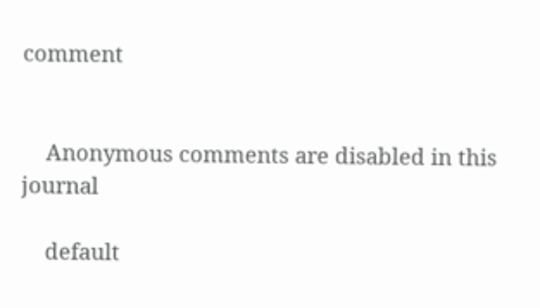comment


    Anonymous comments are disabled in this journal

    default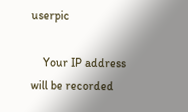userpic

    Your IP address will be recorded